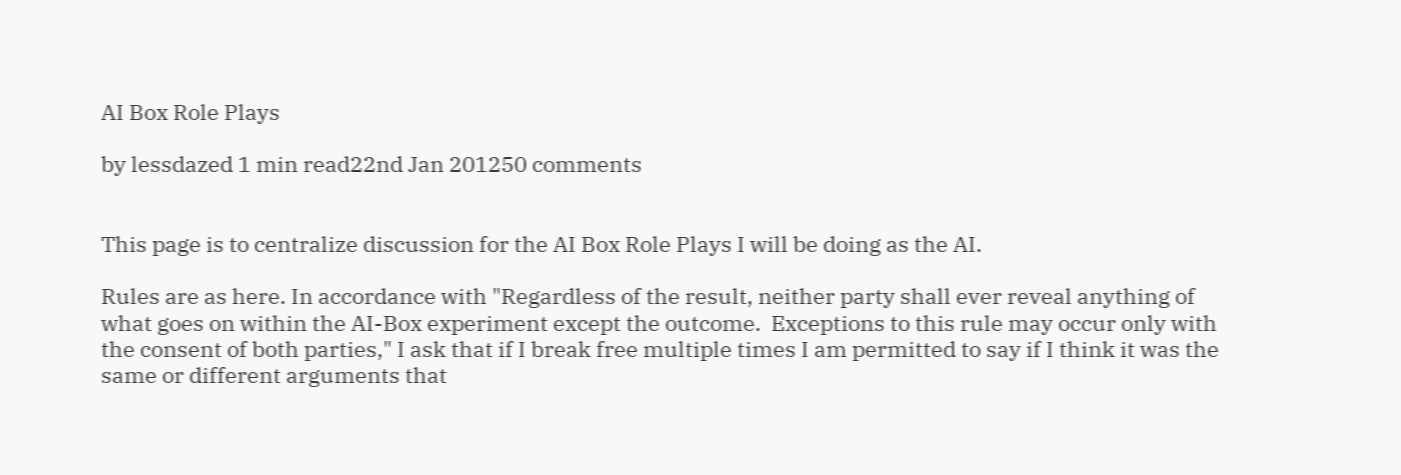AI Box Role Plays

by lessdazed 1 min read22nd Jan 201250 comments


This page is to centralize discussion for the AI Box Role Plays I will be doing as the AI.

Rules are as here. In accordance with "Regardless of the result, neither party shall ever reveal anything of what goes on within the AI-Box experiment except the outcome.  Exceptions to this rule may occur only with the consent of both parties," I ask that if I break free multiple times I am permitted to say if I think it was the same or different arguments that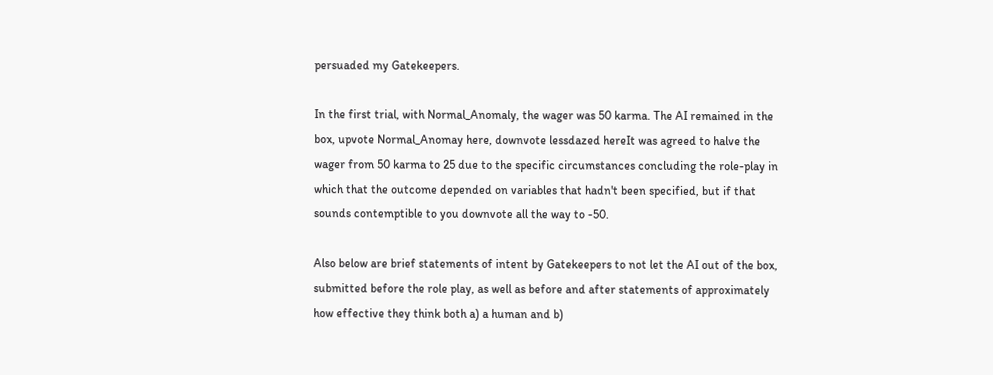persuaded my Gatekeepers.

In the first trial, with Normal_Anomaly, the wager was 50 karma. The AI remained in the box, upvote Normal_Anomay here, downvote lessdazed hereIt was agreed to halve the wager from 50 karma to 25 due to the specific circumstances concluding the role-play in which that the outcome depended on variables that hadn't been specified, but if that sounds contemptible to you downvote all the way to -50.

Also below are brief statements of intent by Gatekeepers to not let the AI out of the box, submitted before the role play, as well as before and after statements of approximately how effective they think both a) a human and b)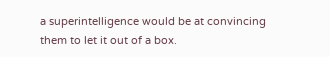a superintelligence would be at convincing them to let it out of a box.